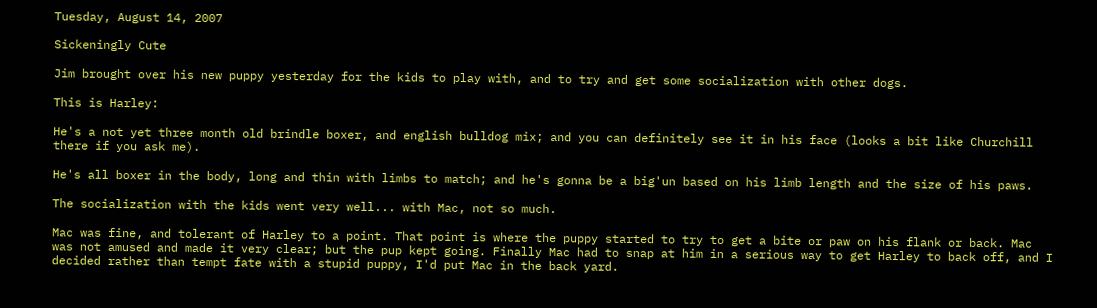Tuesday, August 14, 2007

Sickeningly Cute

Jim brought over his new puppy yesterday for the kids to play with, and to try and get some socialization with other dogs.

This is Harley:

He's a not yet three month old brindle boxer, and english bulldog mix; and you can definitely see it in his face (looks a bit like Churchill there if you ask me).

He's all boxer in the body, long and thin with limbs to match; and he's gonna be a big'un based on his limb length and the size of his paws.

The socialization with the kids went very well... with Mac, not so much.

Mac was fine, and tolerant of Harley to a point. That point is where the puppy started to try to get a bite or paw on his flank or back. Mac was not amused and made it very clear; but the pup kept going. Finally Mac had to snap at him in a serious way to get Harley to back off, and I decided rather than tempt fate with a stupid puppy, I'd put Mac in the back yard.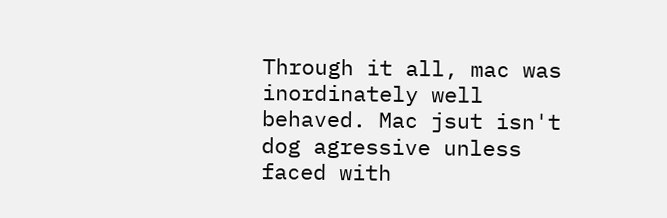Through it all, mac was inordinately well behaved. Mac jsut isn't dog agressive unless faced with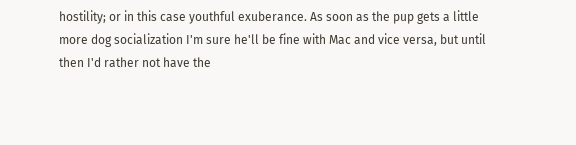hostility; or in this case youthful exuberance. As soon as the pup gets a little more dog socialization I'm sure he'll be fine with Mac and vice versa, but until then I'd rather not have the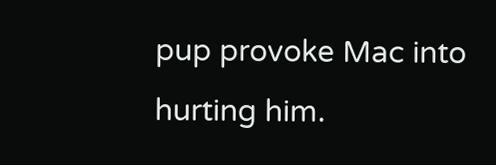pup provoke Mac into hurting him.